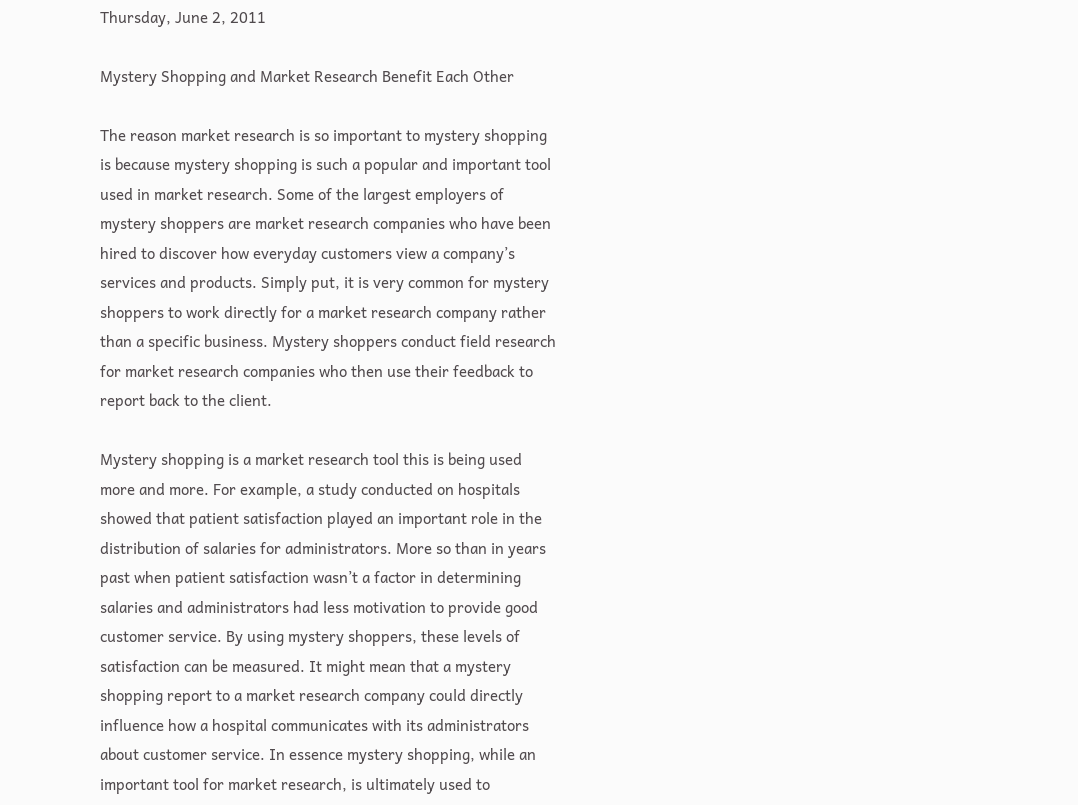Thursday, June 2, 2011

Mystery Shopping and Market Research Benefit Each Other

The reason market research is so important to mystery shopping is because mystery shopping is such a popular and important tool used in market research. Some of the largest employers of mystery shoppers are market research companies who have been hired to discover how everyday customers view a company’s services and products. Simply put, it is very common for mystery shoppers to work directly for a market research company rather than a specific business. Mystery shoppers conduct field research for market research companies who then use their feedback to report back to the client.

Mystery shopping is a market research tool this is being used more and more. For example, a study conducted on hospitals showed that patient satisfaction played an important role in the distribution of salaries for administrators. More so than in years past when patient satisfaction wasn’t a factor in determining salaries and administrators had less motivation to provide good customer service. By using mystery shoppers, these levels of satisfaction can be measured. It might mean that a mystery shopping report to a market research company could directly influence how a hospital communicates with its administrators about customer service. In essence mystery shopping, while an important tool for market research, is ultimately used to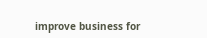improve business for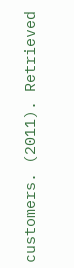customers. (2011). Retrieved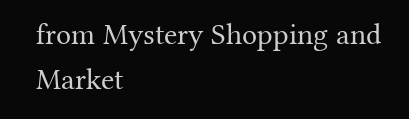from Mystery Shopping and Market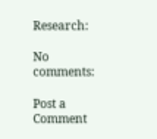Research:

No comments:

Post a Comment